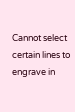Cannot select certain lines to engrave in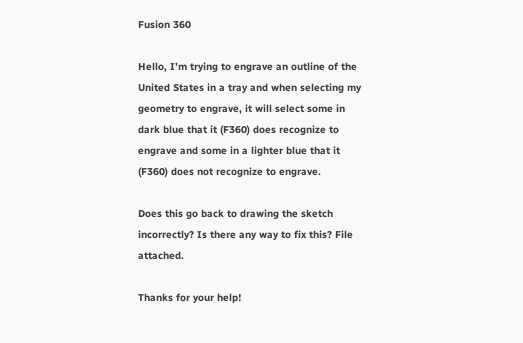Fusion 360

Hello, I’m trying to engrave an outline of the United States in a tray and when selecting my geometry to engrave, it will select some in dark blue that it (F360) does recognize to engrave and some in a lighter blue that it (F360) does not recognize to engrave.

Does this go back to drawing the sketch incorrectly? Is there any way to fix this? File attached.

Thanks for your help!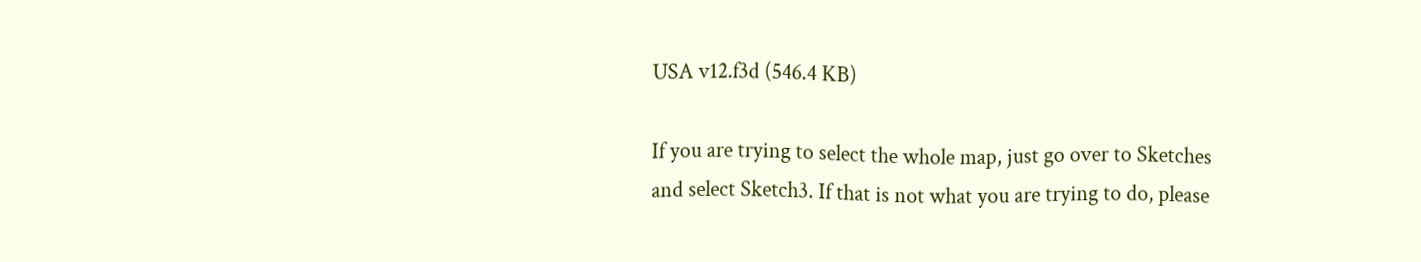USA v12.f3d (546.4 KB)

If you are trying to select the whole map, just go over to Sketches and select Sketch3. If that is not what you are trying to do, please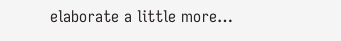elaborate a little more…